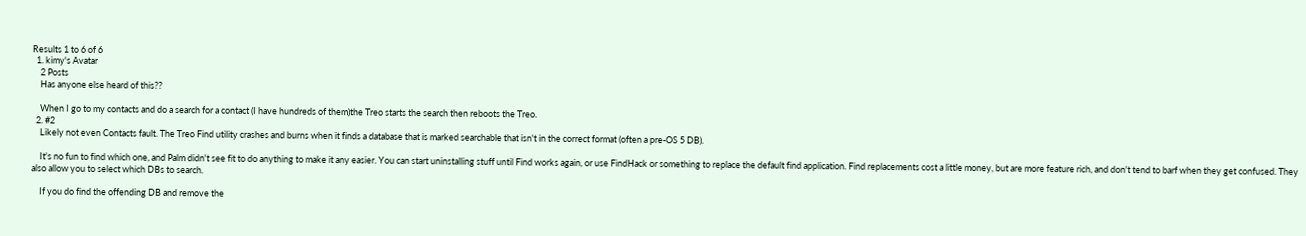Results 1 to 6 of 6
  1. kimy's Avatar
    2 Posts
    Has anyone else heard of this??

    When I go to my contacts and do a search for a contact (I have hundreds of them)the Treo starts the search then reboots the Treo.
  2. #2
    Likely not even Contacts fault. The Treo Find utility crashes and burns when it finds a database that is marked searchable that isn't in the correct format (often a pre-OS 5 DB).

    It's no fun to find which one, and Palm didn't see fit to do anything to make it any easier. You can start uninstalling stuff until Find works again, or use FindHack or something to replace the default find application. Find replacements cost a little money, but are more feature rich, and don't tend to barf when they get confused. They also allow you to select which DBs to search.

    If you do find the offending DB and remove the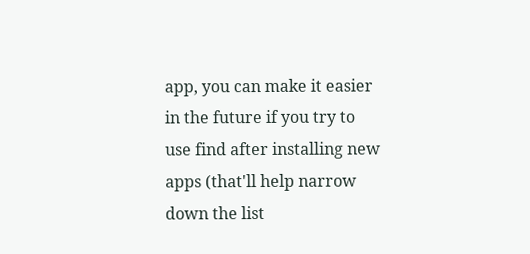app, you can make it easier in the future if you try to use find after installing new apps (that'll help narrow down the list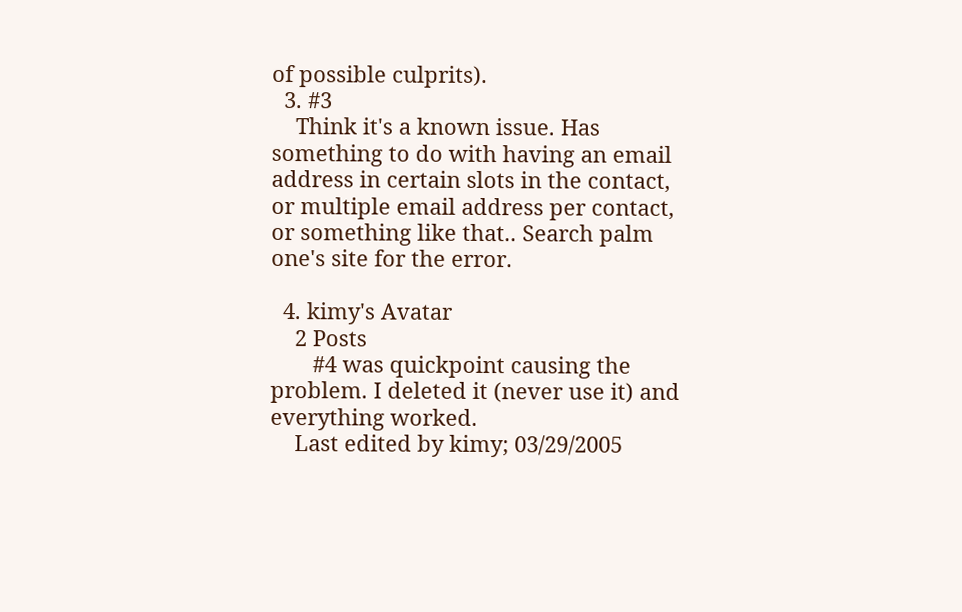of possible culprits).
  3. #3
    Think it's a known issue. Has something to do with having an email address in certain slots in the contact, or multiple email address per contact, or something like that.. Search palm one's site for the error.

  4. kimy's Avatar
    2 Posts
       #4 was quickpoint causing the problem. I deleted it (never use it) and everything worked.
    Last edited by kimy; 03/29/2005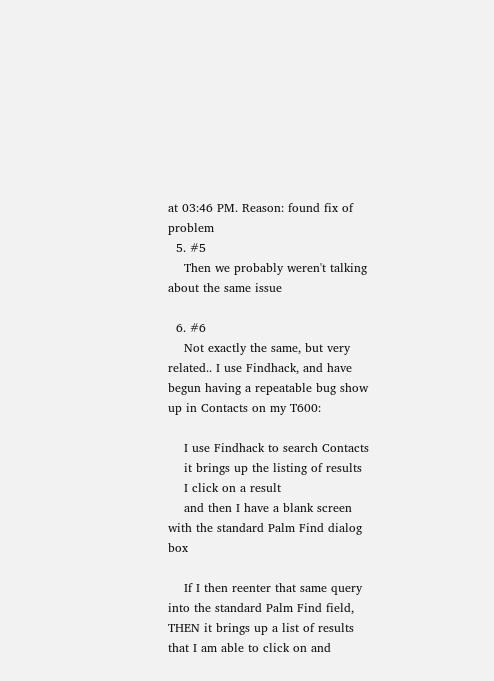at 03:46 PM. Reason: found fix of problem
  5. #5
    Then we probably weren't talking about the same issue

  6. #6
    Not exactly the same, but very related.. I use Findhack, and have begun having a repeatable bug show up in Contacts on my T600:

    I use Findhack to search Contacts
    it brings up the listing of results
    I click on a result
    and then I have a blank screen with the standard Palm Find dialog box

    If I then reenter that same query into the standard Palm Find field, THEN it brings up a list of results that I am able to click on and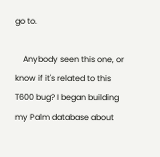go to.

    Anybody seen this one, or know if it's related to this T600 bug? I began building my Palm database about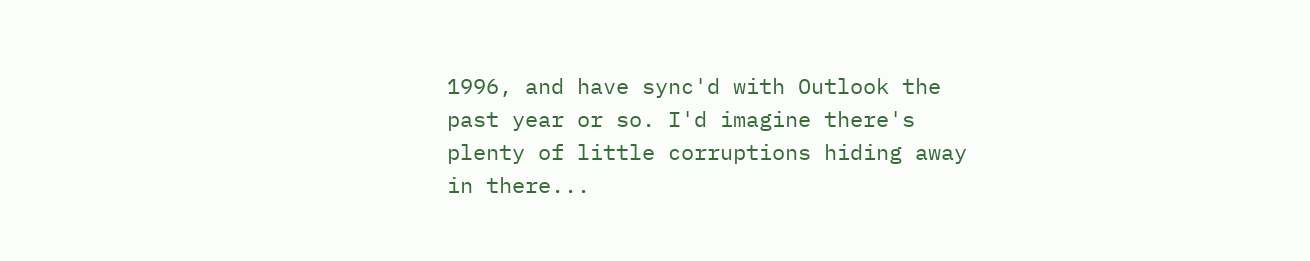1996, and have sync'd with Outlook the past year or so. I'd imagine there's plenty of little corruptions hiding away in there...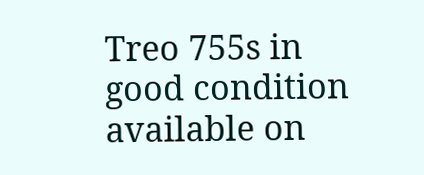Treo 755s in good condition available on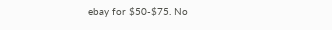ebay for $50-$75. No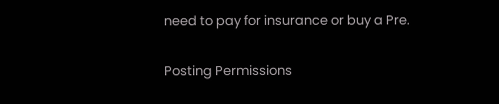need to pay for insurance or buy a Pre.

Posting Permissions